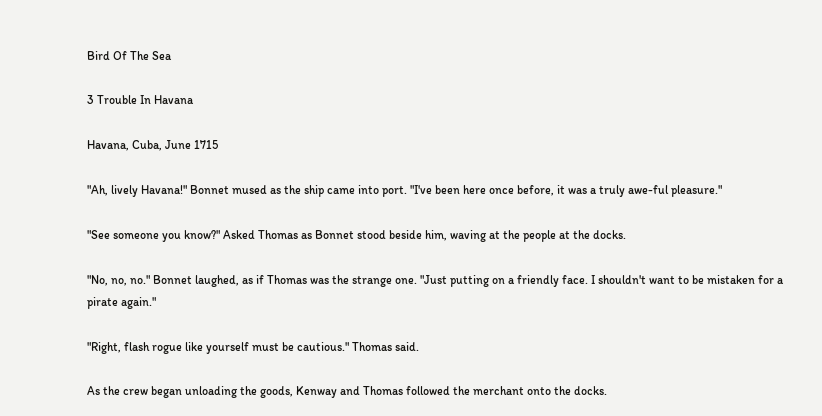Bird Of The Sea

3 Trouble In Havana

Havana, Cuba, June 1715

"Ah, lively Havana!" Bonnet mused as the ship came into port. "I've been here once before, it was a truly awe-ful pleasure."

"See someone you know?" Asked Thomas as Bonnet stood beside him, waving at the people at the docks.

"No, no, no." Bonnet laughed, as if Thomas was the strange one. "Just putting on a friendly face. I shouldn't want to be mistaken for a pirate again."

"Right, flash rogue like yourself must be cautious." Thomas said.

As the crew began unloading the goods, Kenway and Thomas followed the merchant onto the docks.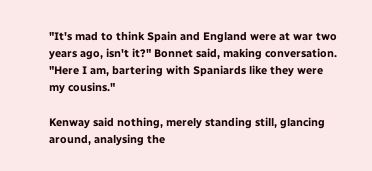"It's mad to think Spain and England were at war two years ago, isn't it?" Bonnet said, making conversation. "Here I am, bartering with Spaniards like they were my cousins."

Kenway said nothing, merely standing still, glancing around, analysing the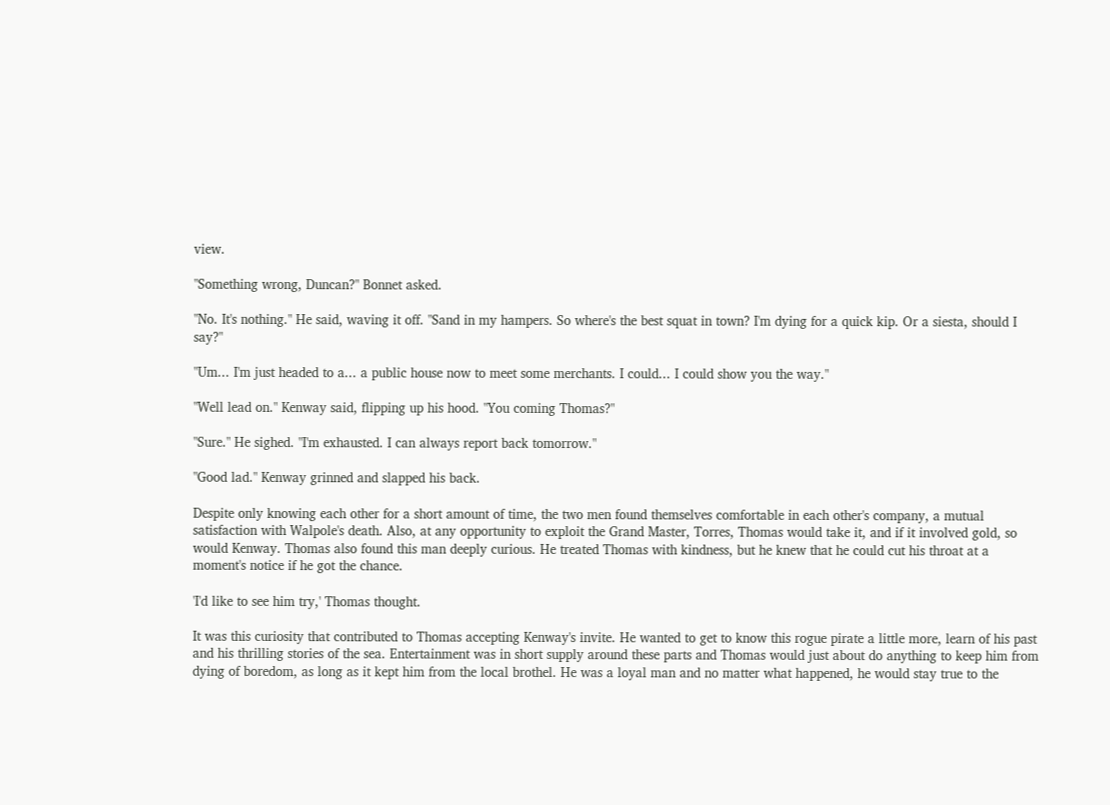view.

"Something wrong, Duncan?" Bonnet asked.

"No. It's nothing." He said, waving it off. "Sand in my hampers. So where's the best squat in town? I'm dying for a quick kip. Or a siesta, should I say?"

"Um... I'm just headed to a... a public house now to meet some merchants. I could... I could show you the way."

"Well lead on." Kenway said, flipping up his hood. "You coming Thomas?"

"Sure." He sighed. "I'm exhausted. I can always report back tomorrow."

"Good lad." Kenway grinned and slapped his back.

Despite only knowing each other for a short amount of time, the two men found themselves comfortable in each other's company, a mutual satisfaction with Walpole's death. Also, at any opportunity to exploit the Grand Master, Torres, Thomas would take it, and if it involved gold, so would Kenway. Thomas also found this man deeply curious. He treated Thomas with kindness, but he knew that he could cut his throat at a moment's notice if he got the chance.

'I'd like to see him try,' Thomas thought.

It was this curiosity that contributed to Thomas accepting Kenway's invite. He wanted to get to know this rogue pirate a little more, learn of his past and his thrilling stories of the sea. Entertainment was in short supply around these parts and Thomas would just about do anything to keep him from dying of boredom, as long as it kept him from the local brothel. He was a loyal man and no matter what happened, he would stay true to the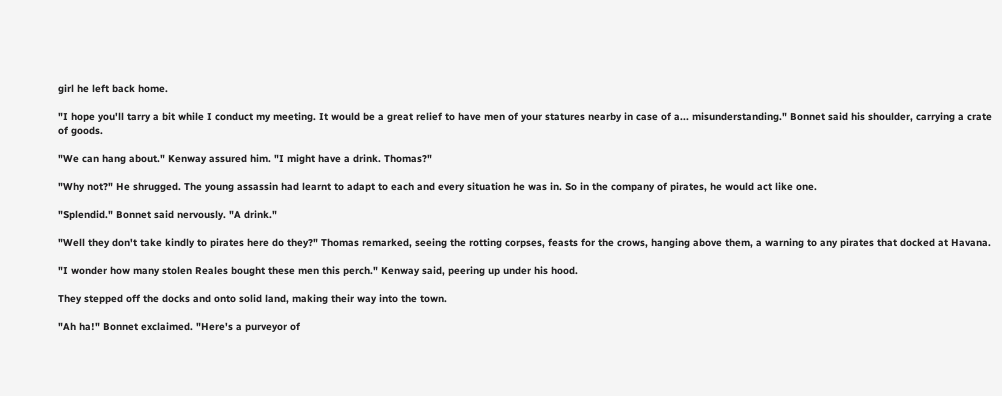girl he left back home.

"I hope you'll tarry a bit while I conduct my meeting. It would be a great relief to have men of your statures nearby in case of a... misunderstanding." Bonnet said his shoulder, carrying a crate of goods.

"We can hang about." Kenway assured him. "I might have a drink. Thomas?"

"Why not?" He shrugged. The young assassin had learnt to adapt to each and every situation he was in. So in the company of pirates, he would act like one.

"Splendid." Bonnet said nervously. "A drink."

"Well they don't take kindly to pirates here do they?" Thomas remarked, seeing the rotting corpses, feasts for the crows, hanging above them, a warning to any pirates that docked at Havana.

"I wonder how many stolen Reales bought these men this perch." Kenway said, peering up under his hood.

They stepped off the docks and onto solid land, making their way into the town.

"Ah ha!" Bonnet exclaimed. "Here's a purveyor of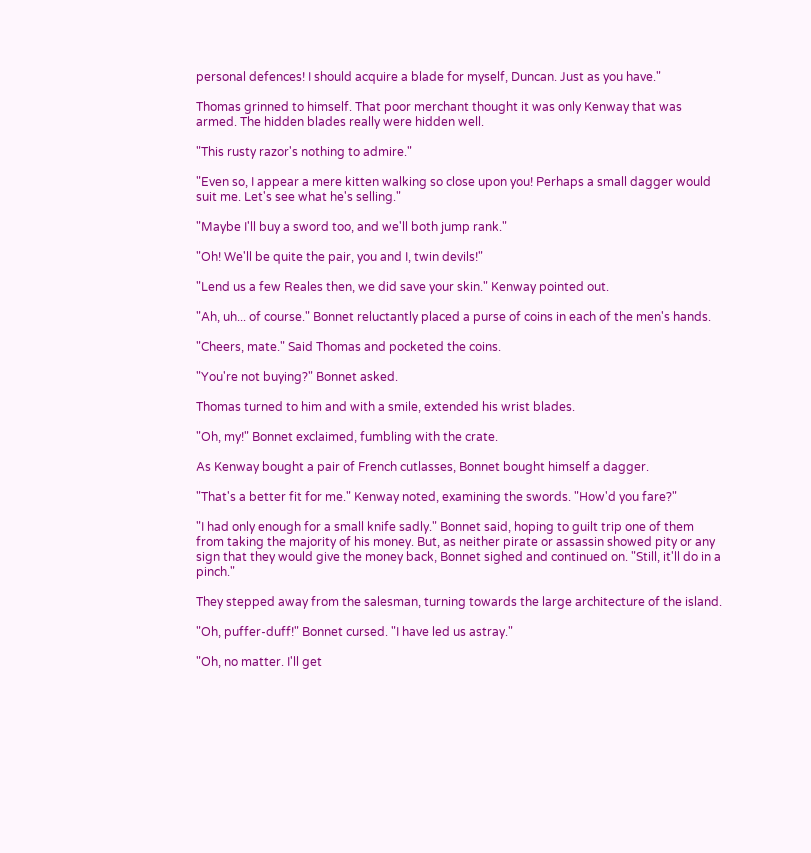personal defences! I should acquire a blade for myself, Duncan. Just as you have."

Thomas grinned to himself. That poor merchant thought it was only Kenway that was armed. The hidden blades really were hidden well.

"This rusty razor's nothing to admire."

"Even so, I appear a mere kitten walking so close upon you! Perhaps a small dagger would suit me. Let's see what he's selling."

"Maybe I'll buy a sword too, and we'll both jump rank."

"Oh! We'll be quite the pair, you and I, twin devils!"

"Lend us a few Reales then, we did save your skin." Kenway pointed out.

"Ah, uh... of course." Bonnet reluctantly placed a purse of coins in each of the men's hands.

"Cheers, mate." Said Thomas and pocketed the coins.

"You're not buying?" Bonnet asked.

Thomas turned to him and with a smile, extended his wrist blades.

"Oh, my!" Bonnet exclaimed, fumbling with the crate.

As Kenway bought a pair of French cutlasses, Bonnet bought himself a dagger.

"That's a better fit for me." Kenway noted, examining the swords. "How'd you fare?"

"I had only enough for a small knife sadly." Bonnet said, hoping to guilt trip one of them from taking the majority of his money. But, as neither pirate or assassin showed pity or any sign that they would give the money back, Bonnet sighed and continued on. "Still, it'll do in a pinch."

They stepped away from the salesman, turning towards the large architecture of the island.

"Oh, puffer-duff!" Bonnet cursed. "I have led us astray."

"Oh, no matter. I'll get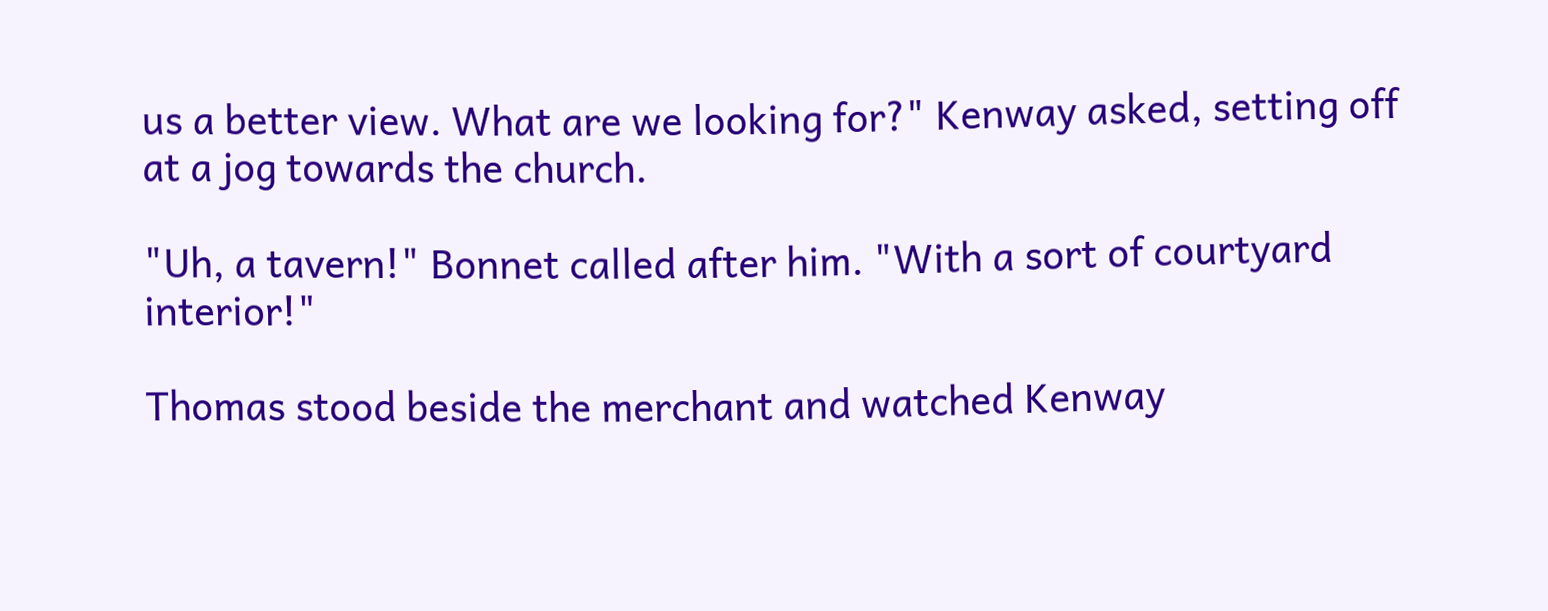us a better view. What are we looking for?" Kenway asked, setting off at a jog towards the church.

"Uh, a tavern!" Bonnet called after him. "With a sort of courtyard interior!"

Thomas stood beside the merchant and watched Kenway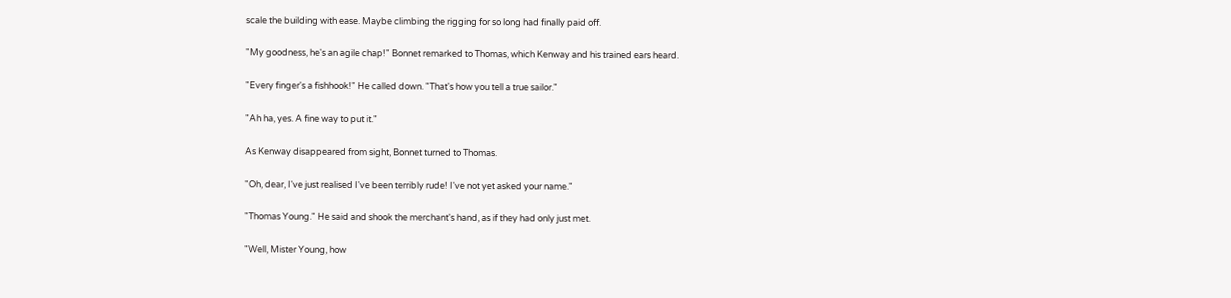scale the building with ease. Maybe climbing the rigging for so long had finally paid off.

"My goodness, he's an agile chap!" Bonnet remarked to Thomas, which Kenway and his trained ears heard.

"Every finger's a fishhook!" He called down. "That's how you tell a true sailor."

"Ah ha, yes. A fine way to put it."

As Kenway disappeared from sight, Bonnet turned to Thomas.

"Oh, dear, I've just realised I've been terribly rude! I've not yet asked your name."

"Thomas Young." He said and shook the merchant's hand, as if they had only just met.

"Well, Mister Young, how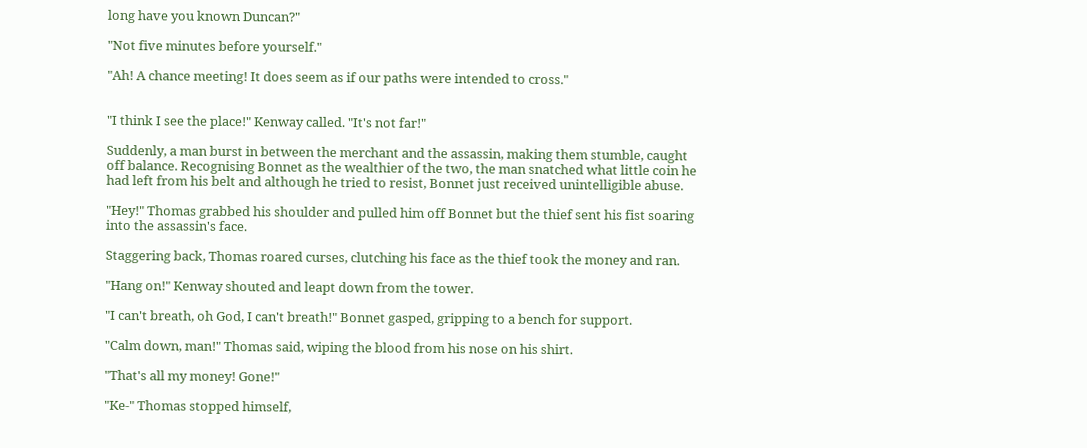long have you known Duncan?"

"Not five minutes before yourself."

"Ah! A chance meeting! It does seem as if our paths were intended to cross."


"I think I see the place!" Kenway called. "It's not far!"

Suddenly, a man burst in between the merchant and the assassin, making them stumble, caught off balance. Recognising Bonnet as the wealthier of the two, the man snatched what little coin he had left from his belt and although he tried to resist, Bonnet just received unintelligible abuse.

"Hey!" Thomas grabbed his shoulder and pulled him off Bonnet but the thief sent his fist soaring into the assassin's face.

Staggering back, Thomas roared curses, clutching his face as the thief took the money and ran.

"Hang on!" Kenway shouted and leapt down from the tower.

"I can't breath, oh God, I can't breath!" Bonnet gasped, gripping to a bench for support.

"Calm down, man!" Thomas said, wiping the blood from his nose on his shirt.

"That's all my money! Gone!"

"Ke-" Thomas stopped himself,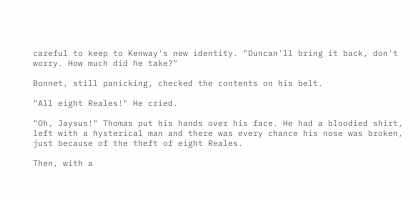careful to keep to Kenway's new identity. "Duncan'll bring it back, don't worry. How much did he take?"

Bonnet, still panicking, checked the contents on his belt.

"All eight Reales!" He cried.

"Oh, Jaysus!" Thomas put his hands over his face. He had a bloodied shirt, left with a hysterical man and there was every chance his nose was broken, just because of the theft of eight Reales.

Then, with a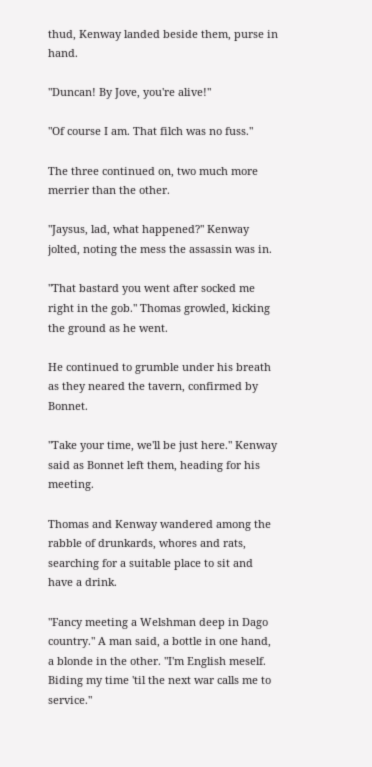thud, Kenway landed beside them, purse in hand.

"Duncan! By Jove, you're alive!"

"Of course I am. That filch was no fuss."

The three continued on, two much more merrier than the other.

"Jaysus, lad, what happened?" Kenway jolted, noting the mess the assassin was in.

"That bastard you went after socked me right in the gob." Thomas growled, kicking the ground as he went.

He continued to grumble under his breath as they neared the tavern, confirmed by Bonnet.

"Take your time, we'll be just here." Kenway said as Bonnet left them, heading for his meeting.

Thomas and Kenway wandered among the rabble of drunkards, whores and rats, searching for a suitable place to sit and have a drink.

"Fancy meeting a Welshman deep in Dago country." A man said, a bottle in one hand, a blonde in the other. "I'm English meself. Biding my time 'til the next war calls me to service."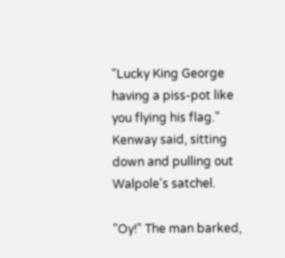"Lucky King George having a piss-pot like you flying his flag." Kenway said, sitting down and pulling out Walpole's satchel.

"Oy!" The man barked,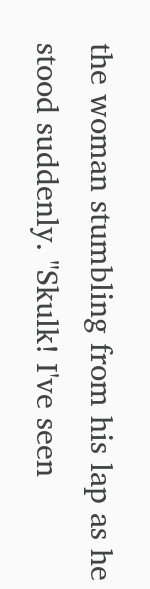the woman stumbling from his lap as he stood suddenly. "Skulk! I've seen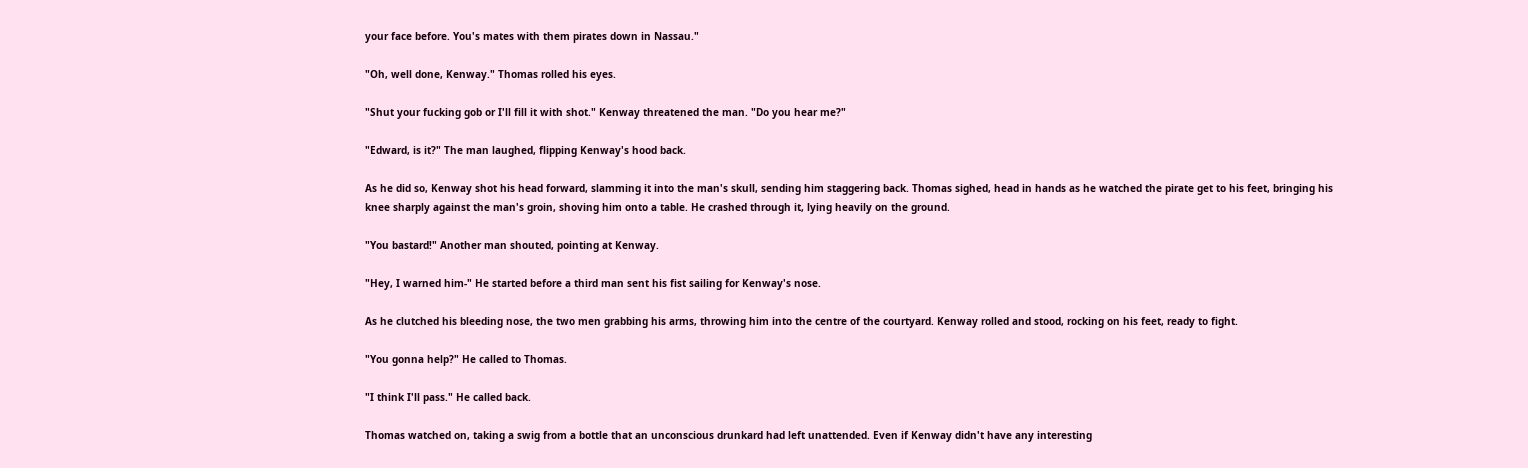your face before. You's mates with them pirates down in Nassau."

"Oh, well done, Kenway." Thomas rolled his eyes.

"Shut your fucking gob or I'll fill it with shot." Kenway threatened the man. "Do you hear me?"

"Edward, is it?" The man laughed, flipping Kenway's hood back.

As he did so, Kenway shot his head forward, slamming it into the man's skull, sending him staggering back. Thomas sighed, head in hands as he watched the pirate get to his feet, bringing his knee sharply against the man's groin, shoving him onto a table. He crashed through it, lying heavily on the ground.

"You bastard!" Another man shouted, pointing at Kenway.

"Hey, I warned him-" He started before a third man sent his fist sailing for Kenway's nose.

As he clutched his bleeding nose, the two men grabbing his arms, throwing him into the centre of the courtyard. Kenway rolled and stood, rocking on his feet, ready to fight.

"You gonna help?" He called to Thomas.

"I think I'll pass." He called back.

Thomas watched on, taking a swig from a bottle that an unconscious drunkard had left unattended. Even if Kenway didn't have any interesting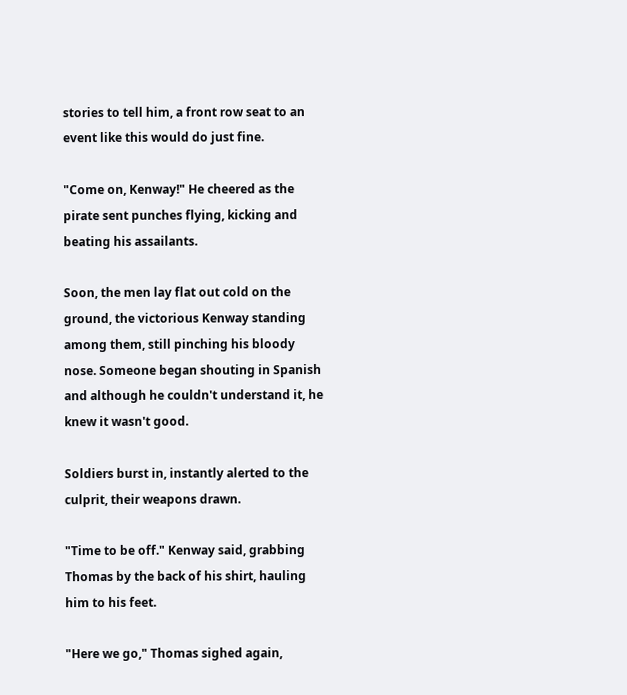stories to tell him, a front row seat to an event like this would do just fine.

"Come on, Kenway!" He cheered as the pirate sent punches flying, kicking and beating his assailants.

Soon, the men lay flat out cold on the ground, the victorious Kenway standing among them, still pinching his bloody nose. Someone began shouting in Spanish and although he couldn't understand it, he knew it wasn't good.

Soldiers burst in, instantly alerted to the culprit, their weapons drawn.

"Time to be off." Kenway said, grabbing Thomas by the back of his shirt, hauling him to his feet.

"Here we go," Thomas sighed again,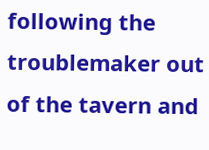following the troublemaker out of the tavern and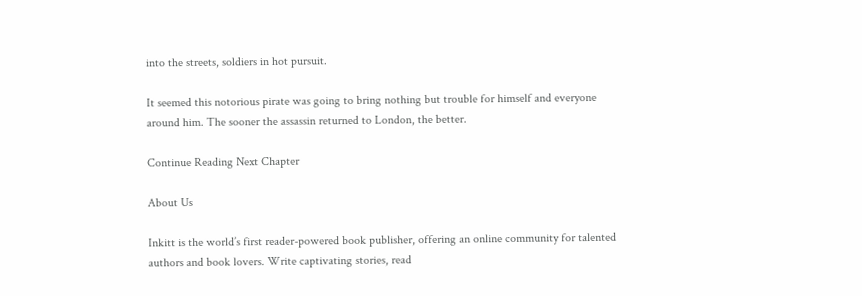into the streets, soldiers in hot pursuit.

It seemed this notorious pirate was going to bring nothing but trouble for himself and everyone around him. The sooner the assassin returned to London, the better.

Continue Reading Next Chapter

About Us

Inkitt is the world’s first reader-powered book publisher, offering an online community for talented authors and book lovers. Write captivating stories, read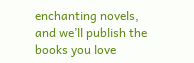enchanting novels, and we’ll publish the books you love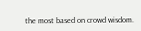the most based on crowd wisdom.